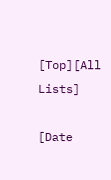[Top][All Lists]

[Date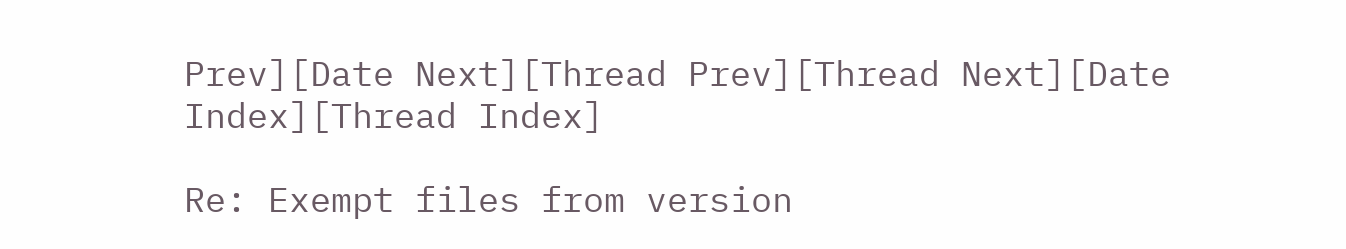Prev][Date Next][Thread Prev][Thread Next][Date Index][Thread Index]

Re: Exempt files from version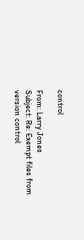control

From: Larry Jones
Subject: Re: Exempt files from version control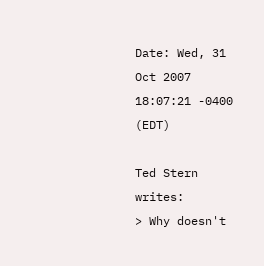Date: Wed, 31 Oct 2007 18:07:21 -0400 (EDT)

Ted Stern writes:
> Why doesn't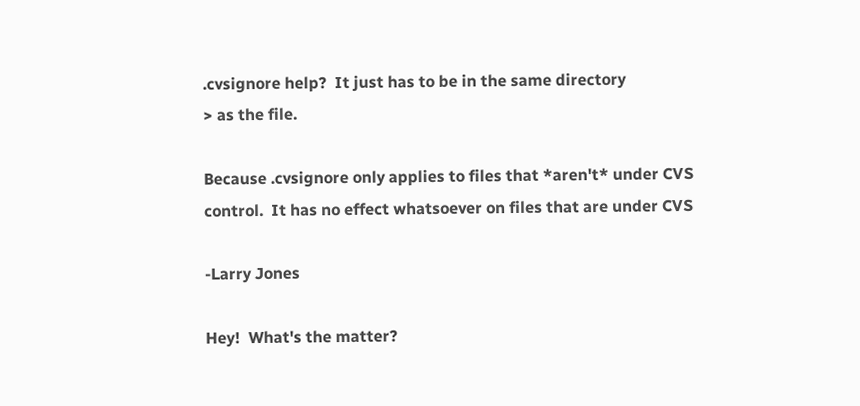.cvsignore help?  It just has to be in the same directory
> as the file.

Because .cvsignore only applies to files that *aren't* under CVS
control.  It has no effect whatsoever on files that are under CVS

-Larry Jones

Hey!  What's the matter?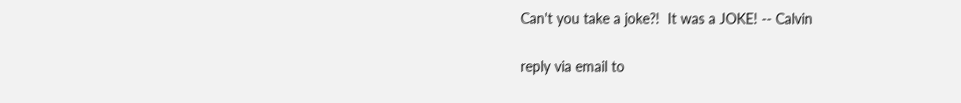Can't you take a joke?!  It was a JOKE! -- Calvin

reply via email to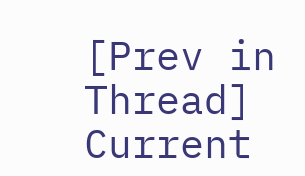[Prev in Thread] Current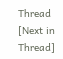Thread [Next in Thread]